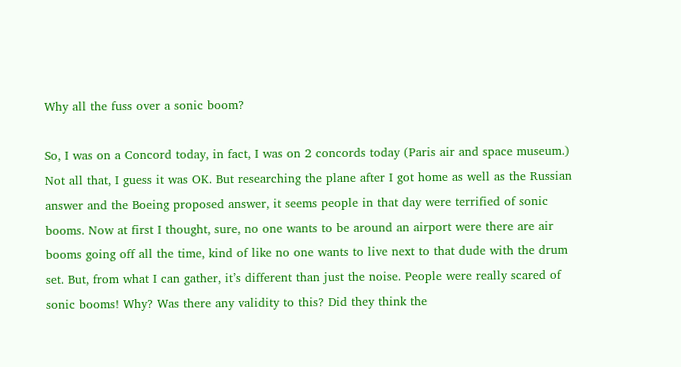Why all the fuss over a sonic boom?

So, I was on a Concord today, in fact, I was on 2 concords today (Paris air and space museum.) Not all that, I guess it was OK. But researching the plane after I got home as well as the Russian answer and the Boeing proposed answer, it seems people in that day were terrified of sonic booms. Now at first I thought, sure, no one wants to be around an airport were there are air booms going off all the time, kind of like no one wants to live next to that dude with the drum set. But, from what I can gather, it’s different than just the noise. People were really scared of sonic booms! Why? Was there any validity to this? Did they think the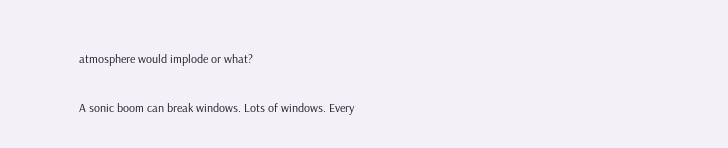atmosphere would implode or what?

A sonic boom can break windows. Lots of windows. Every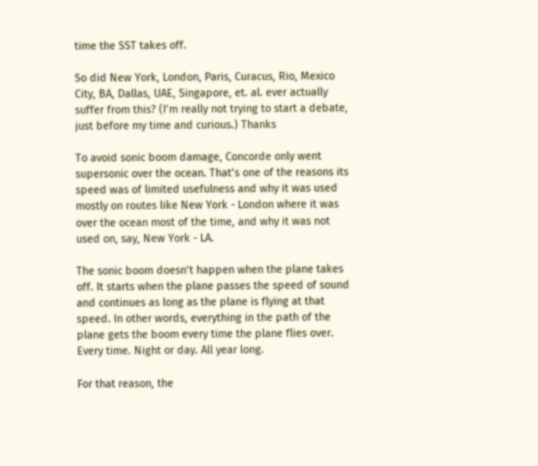time the SST takes off.

So did New York, London, Paris, Curacus, Rio, Mexico City, BA, Dallas, UAE, Singapore, et. al. ever actually suffer from this? (I’m really not trying to start a debate, just before my time and curious.) Thanks

To avoid sonic boom damage, Concorde only went supersonic over the ocean. That’s one of the reasons its speed was of limited usefulness and why it was used mostly on routes like New York - London where it was over the ocean most of the time, and why it was not used on, say, New York - LA.

The sonic boom doesn’t happen when the plane takes off. It starts when the plane passes the speed of sound and continues as long as the plane is flying at that speed. In other words, everything in the path of the plane gets the boom every time the plane flies over. Every time. Night or day. All year long.

For that reason, the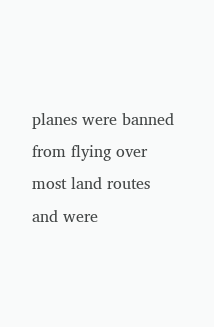planes were banned from flying over most land routes and were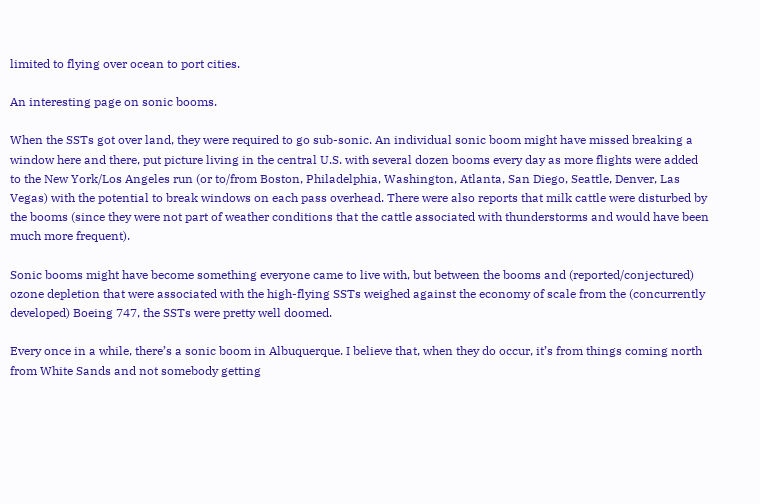limited to flying over ocean to port cities.

An interesting page on sonic booms.

When the SSTs got over land, they were required to go sub-sonic. An individual sonic boom might have missed breaking a window here and there, put picture living in the central U.S. with several dozen booms every day as more flights were added to the New York/Los Angeles run (or to/from Boston, Philadelphia, Washington, Atlanta, San Diego, Seattle, Denver, Las Vegas) with the potential to break windows on each pass overhead. There were also reports that milk cattle were disturbed by the booms (since they were not part of weather conditions that the cattle associated with thunderstorms and would have been much more frequent).

Sonic booms might have become something everyone came to live with, but between the booms and (reported/conjectured) ozone depletion that were associated with the high-flying SSTs weighed against the economy of scale from the (concurrently developed) Boeing 747, the SSTs were pretty well doomed.

Every once in a while, there’s a sonic boom in Albuquerque. I believe that, when they do occur, it’s from things coming north from White Sands and not somebody getting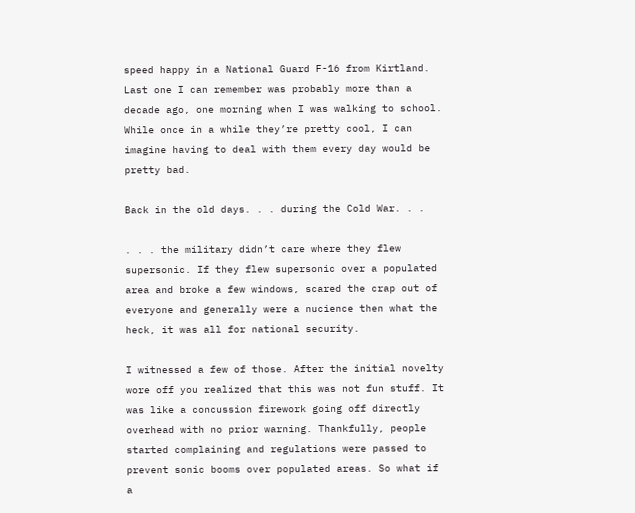speed happy in a National Guard F-16 from Kirtland. Last one I can remember was probably more than a decade ago, one morning when I was walking to school. While once in a while they’re pretty cool, I can imagine having to deal with them every day would be pretty bad.

Back in the old days. . . during the Cold War. . .

. . . the military didn’t care where they flew supersonic. If they flew supersonic over a populated area and broke a few windows, scared the crap out of everyone and generally were a nucience then what the heck, it was all for national security.

I witnessed a few of those. After the initial novelty wore off you realized that this was not fun stuff. It was like a concussion firework going off directly overhead with no prior warning. Thankfully, people started complaining and regulations were passed to prevent sonic booms over populated areas. So what if a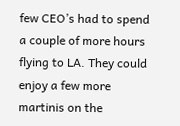few CEO’s had to spend a couple of more hours flying to LA. They could enjoy a few more martinis on the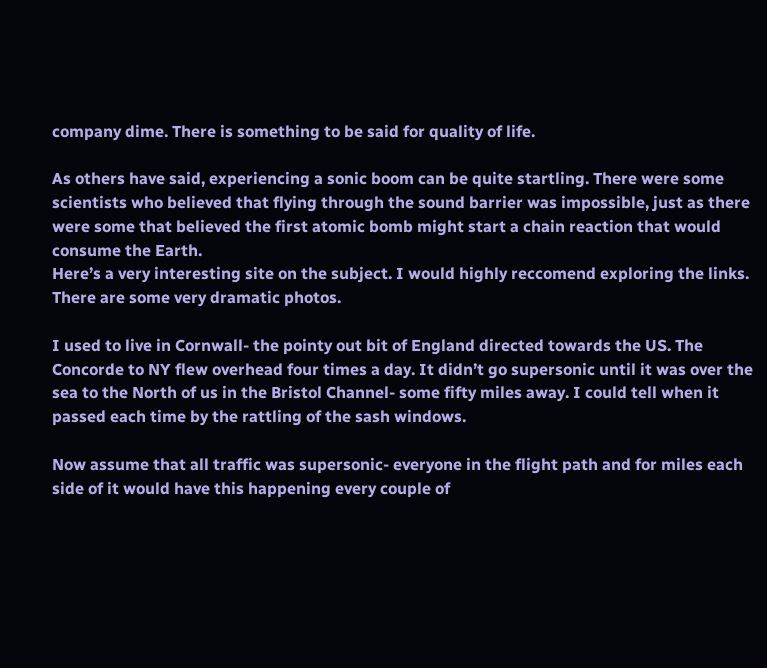company dime. There is something to be said for quality of life.

As others have said, experiencing a sonic boom can be quite startling. There were some scientists who believed that flying through the sound barrier was impossible, just as there were some that believed the first atomic bomb might start a chain reaction that would consume the Earth.
Here’s a very interesting site on the subject. I would highly reccomend exploring the links. There are some very dramatic photos.

I used to live in Cornwall- the pointy out bit of England directed towards the US. The Concorde to NY flew overhead four times a day. It didn’t go supersonic until it was over the sea to the North of us in the Bristol Channel- some fifty miles away. I could tell when it passed each time by the rattling of the sash windows.

Now assume that all traffic was supersonic- everyone in the flight path and for miles each side of it would have this happening every couple of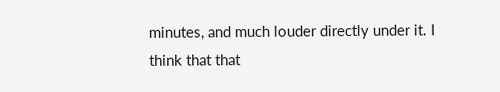minutes, and much louder directly under it. I think that that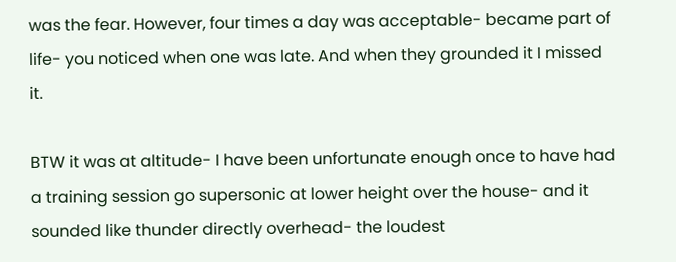was the fear. However, four times a day was acceptable- became part of life- you noticed when one was late. And when they grounded it I missed it.

BTW it was at altitude- I have been unfortunate enough once to have had a training session go supersonic at lower height over the house- and it sounded like thunder directly overhead- the loudest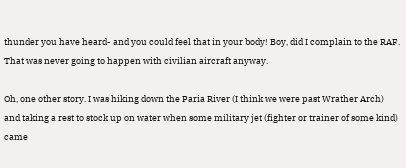thunder you have heard- and you could feel that in your body! Boy, did I complain to the RAF. That was never going to happen with civilian aircraft anyway.

Oh, one other story. I was hiking down the Paria River (I think we were past Wrather Arch) and taking a rest to stock up on water when some military jet (fighter or trainer of some kind) came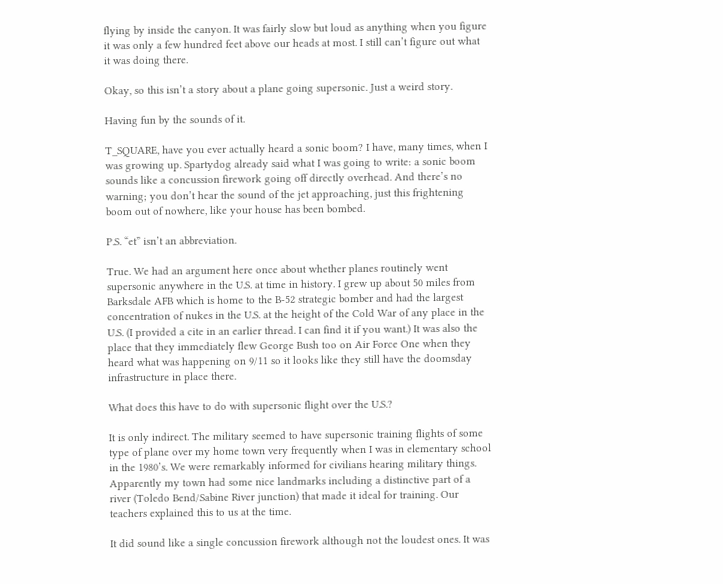flying by inside the canyon. It was fairly slow but loud as anything when you figure it was only a few hundred feet above our heads at most. I still can’t figure out what it was doing there.

Okay, so this isn’t a story about a plane going supersonic. Just a weird story.

Having fun by the sounds of it.

T_SQUARE, have you ever actually heard a sonic boom? I have, many times, when I was growing up. Spartydog already said what I was going to write: a sonic boom sounds like a concussion firework going off directly overhead. And there’s no warning; you don’t hear the sound of the jet approaching, just this frightening boom out of nowhere, like your house has been bombed.

P.S. “et” isn’t an abbreviation.

True. We had an argument here once about whether planes routinely went supersonic anywhere in the U.S. at time in history. I grew up about 50 miles from Barksdale AFB which is home to the B-52 strategic bomber and had the largest concentration of nukes in the U.S. at the height of the Cold War of any place in the U.S. (I provided a cite in an earlier thread. I can find it if you want.) It was also the place that they immediately flew George Bush too on Air Force One when they heard what was happening on 9/11 so it looks like they still have the doomsday infrastructure in place there.

What does this have to do with supersonic flight over the U.S.?

It is only indirect. The military seemed to have supersonic training flights of some type of plane over my home town very frequently when I was in elementary school in the 1980’s. We were remarkably informed for civilians hearing military things. Apparently my town had some nice landmarks including a distinctive part of a river (Toledo Bend/Sabine River junction) that made it ideal for training. Our teachers explained this to us at the time.

It did sound like a single concussion firework although not the loudest ones. It was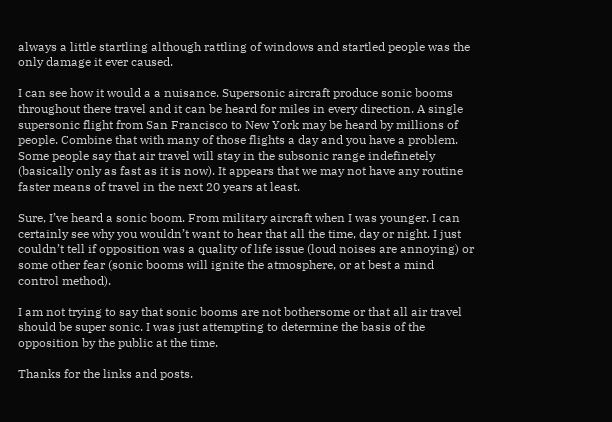always a little startling although rattling of windows and startled people was the only damage it ever caused.

I can see how it would a a nuisance. Supersonic aircraft produce sonic booms throughout there travel and it can be heard for miles in every direction. A single supersonic flight from San Francisco to New York may be heard by millions of people. Combine that with many of those flights a day and you have a problem. Some people say that air travel will stay in the subsonic range indefinetely (basically only as fast as it is now). It appears that we may not have any routine faster means of travel in the next 20 years at least.

Sure, I’ve heard a sonic boom. From military aircraft when I was younger. I can certainly see why you wouldn’t want to hear that all the time, day or night. I just couldn’t tell if opposition was a quality of life issue (loud noises are annoying) or some other fear (sonic booms will ignite the atmosphere, or at best a mind control method).

I am not trying to say that sonic booms are not bothersome or that all air travel should be super sonic. I was just attempting to determine the basis of the opposition by the public at the time.

Thanks for the links and posts.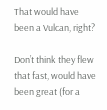That would have been a Vulcan, right?

Don’t think they flew that fast, would have been great (for a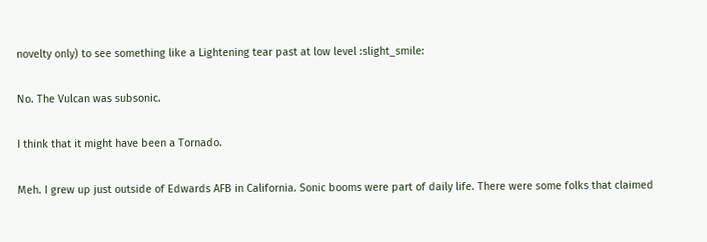novelty only) to see something like a Lightening tear past at low level :slight_smile:

No. The Vulcan was subsonic.

I think that it might have been a Tornado.

Meh. I grew up just outside of Edwards AFB in California. Sonic booms were part of daily life. There were some folks that claimed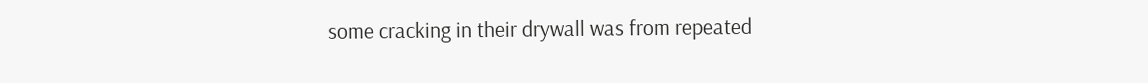some cracking in their drywall was from repeated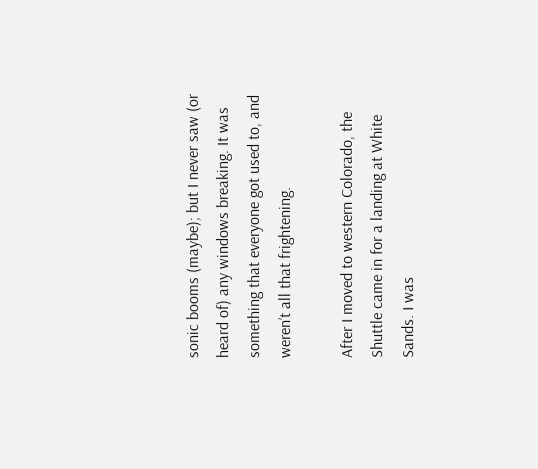sonic booms (maybe); but I never saw (or heard of) any windows breaking. It was something that everyone got used to, and weren’t all that frightening.

After I moved to western Colorado, the Shuttle came in for a landing at White Sands. I was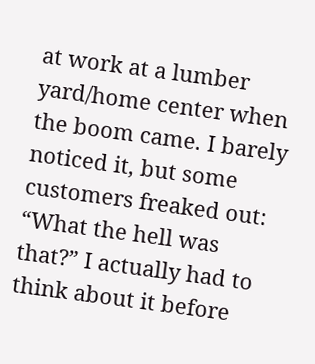at work at a lumber yard/home center when the boom came. I barely noticed it, but some customers freaked out: “What the hell was that?” I actually had to think about it before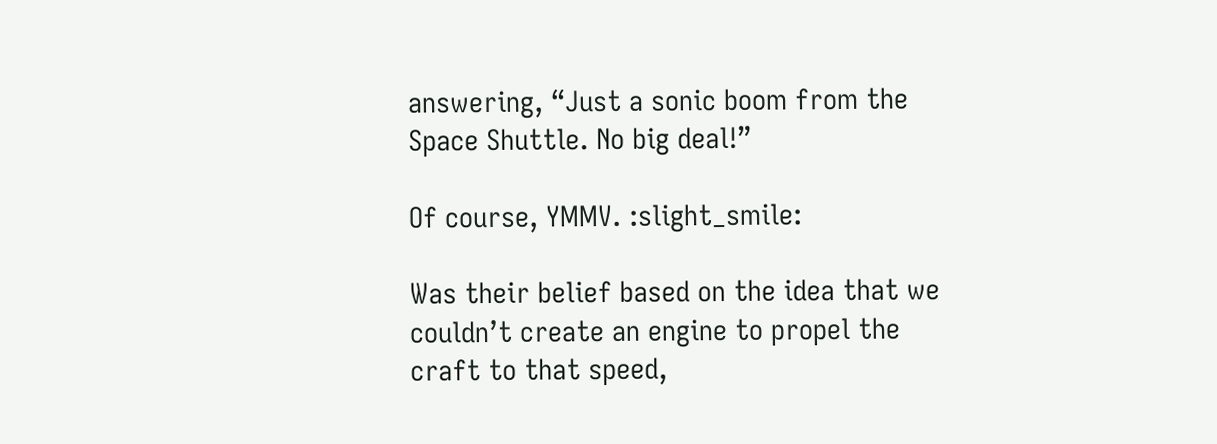answering, “Just a sonic boom from the Space Shuttle. No big deal!”

Of course, YMMV. :slight_smile:

Was their belief based on the idea that we couldn’t create an engine to propel the craft to that speed,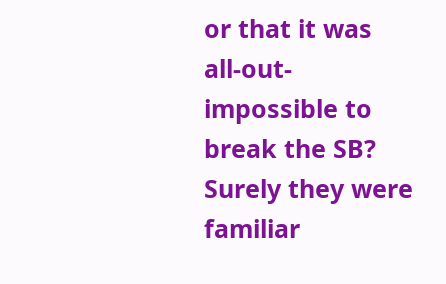or that it was all-out-impossible to break the SB? Surely they were familiar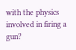with the physics involved in firing a gun?